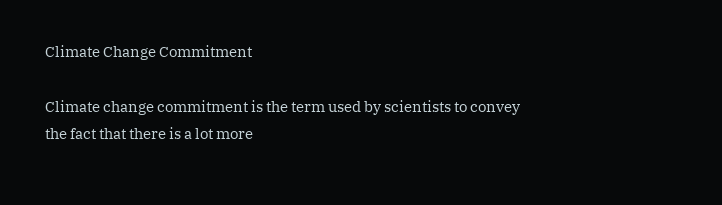Climate Change Commitment

Climate change commitment is the term used by scientists to convey the fact that there is a lot more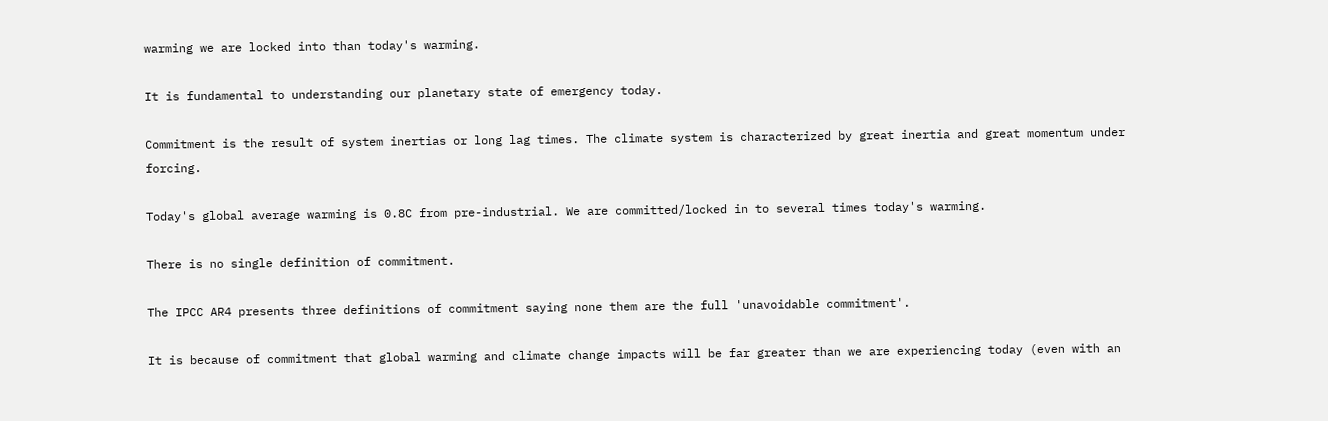warming we are locked into than today's warming.

It is fundamental to understanding our planetary state of emergency today.

Commitment is the result of system inertias or long lag times. The climate system is characterized by great inertia and great momentum under forcing.

Today's global average warming is 0.8C from pre-industrial. We are committed/locked in to several times today's warming.

There is no single definition of commitment.

The IPCC AR4 presents three definitions of commitment saying none them are the full 'unavoidable commitment'.

It is because of commitment that global warming and climate change impacts will be far greater than we are experiencing today (even with an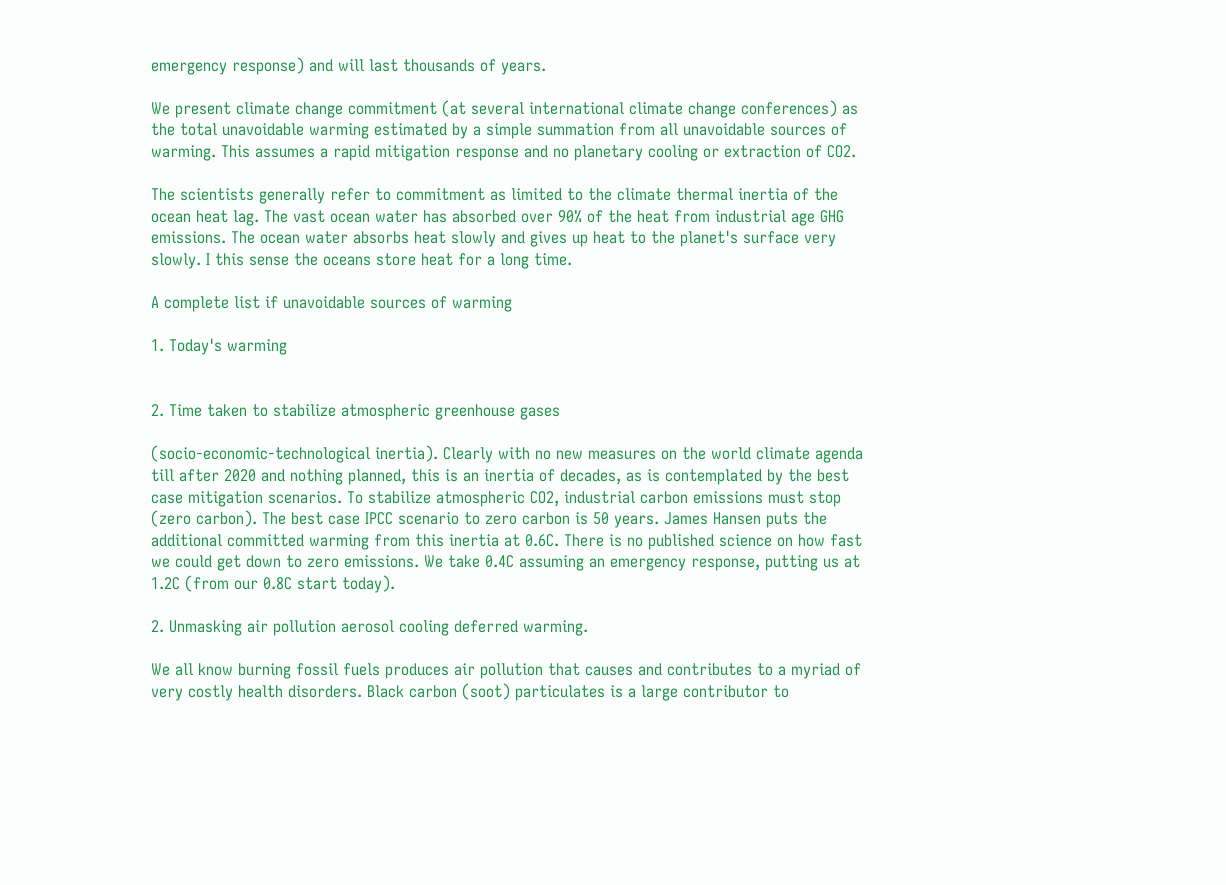emergency response) and will last thousands of years.

We present climate change commitment (at several international climate change conferences) as the total unavoidable warming estimated by a simple summation from all unavoidable sources of warming. This assumes a rapid mitigation response and no planetary cooling or extraction of CO2.

The scientists generally refer to commitment as limited to the climate thermal inertia of the ocean heat lag. The vast ocean water has absorbed over 90% of the heat from industrial age GHG emissions. The ocean water absorbs heat slowly and gives up heat to the planet's surface very slowly. I this sense the oceans store heat for a long time.

A complete list if unavoidable sources of warming

1. Today's warming


2. Time taken to stabilize atmospheric greenhouse gases

(socio-economic-technological inertia). Clearly with no new measures on the world climate agenda till after 2020 and nothing planned, this is an inertia of decades, as is contemplated by the best case mitigation scenarios. To stabilize atmospheric CO2, industrial carbon emissions must stop (zero carbon). The best case IPCC scenario to zero carbon is 50 years. James Hansen puts the additional committed warming from this inertia at 0.6C. There is no published science on how fast we could get down to zero emissions. We take 0.4C assuming an emergency response, putting us at 1.2C (from our 0.8C start today).

2. Unmasking air pollution aerosol cooling deferred warming.

We all know burning fossil fuels produces air pollution that causes and contributes to a myriad of very costly health disorders. Black carbon (soot) particulates is a large contributor to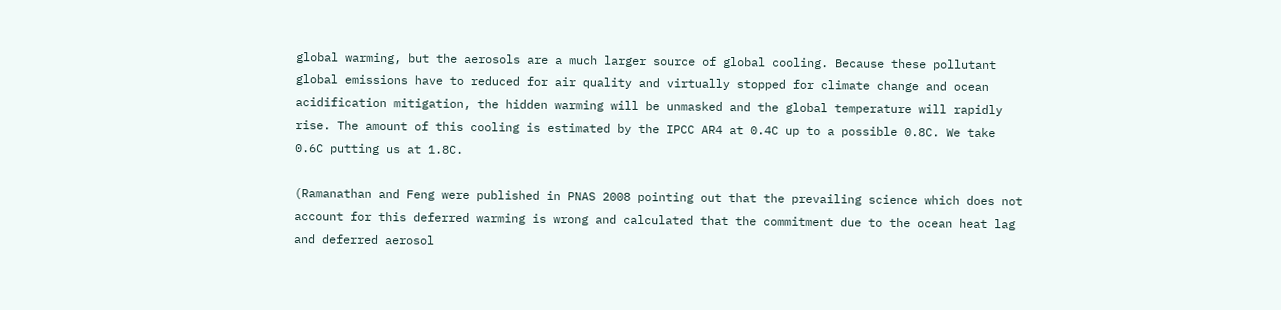global warming, but the aerosols are a much larger source of global cooling. Because these pollutant global emissions have to reduced for air quality and virtually stopped for climate change and ocean acidification mitigation, the hidden warming will be unmasked and the global temperature will rapidly rise. The amount of this cooling is estimated by the IPCC AR4 at 0.4C up to a possible 0.8C. We take 0.6C putting us at 1.8C.

(Ramanathan and Feng were published in PNAS 2008 pointing out that the prevailing science which does not account for this deferred warming is wrong and calculated that the commitment due to the ocean heat lag and deferred aerosol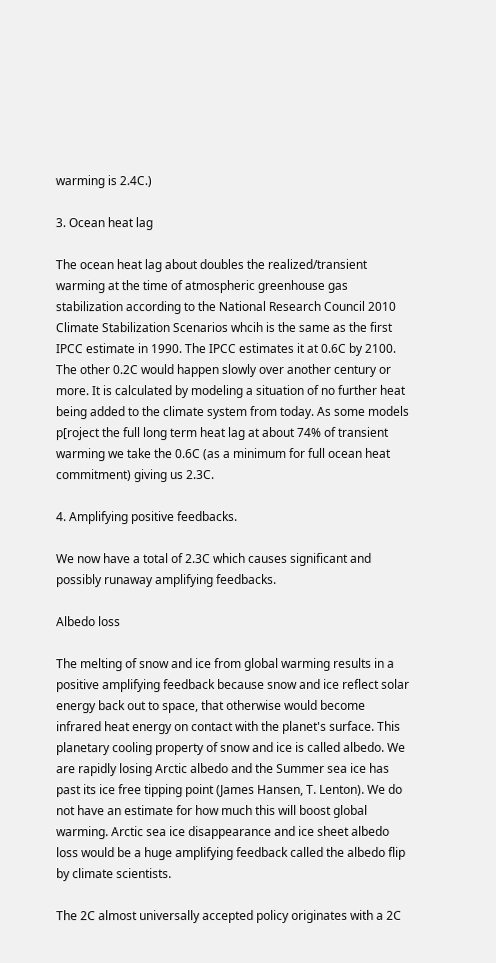warming is 2.4C.)

3. Ocean heat lag

The ocean heat lag about doubles the realized/transient warming at the time of atmospheric greenhouse gas stabilization according to the National Research Council 2010 Climate Stabilization Scenarios whcih is the same as the first IPCC estimate in 1990. The IPCC estimates it at 0.6C by 2100. The other 0.2C would happen slowly over another century or more. It is calculated by modeling a situation of no further heat being added to the climate system from today. As some models p[roject the full long term heat lag at about 74% of transient warming we take the 0.6C (as a minimum for full ocean heat commitment) giving us 2.3C.

4. Amplifying positive feedbacks.

We now have a total of 2.3C which causes significant and possibly runaway amplifying feedbacks.

Albedo loss

The melting of snow and ice from global warming results in a positive amplifying feedback because snow and ice reflect solar energy back out to space, that otherwise would become infrared heat energy on contact with the planet's surface. This planetary cooling property of snow and ice is called albedo. We are rapidly losing Arctic albedo and the Summer sea ice has past its ice free tipping point (James Hansen, T. Lenton). We do not have an estimate for how much this will boost global warming. Arctic sea ice disappearance and ice sheet albedo loss would be a huge amplifying feedback called the albedo flip by climate scientists.

The 2C almost universally accepted policy originates with a 2C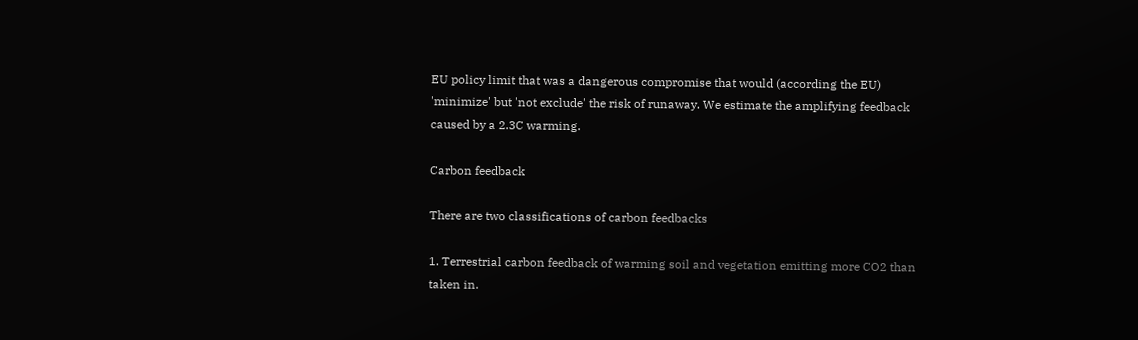EU policy limit that was a dangerous compromise that would (according the EU) 'minimize' but 'not exclude' the risk of runaway. We estimate the amplifying feedback caused by a 2.3C warming.

Carbon feedback

There are two classifications of carbon feedbacks

1. Terrestrial carbon feedback of warming soil and vegetation emitting more CO2 than taken in.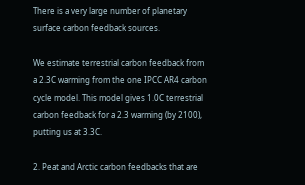There is a very large number of planetary surface carbon feedback sources.

We estimate terrestrial carbon feedback from a 2.3C warming from the one IPCC AR4 carbon cycle model. This model gives 1.0C terrestrial carbon feedback for a 2.3 warming (by 2100), putting us at 3.3C.

2. Peat and Arctic carbon feedbacks that are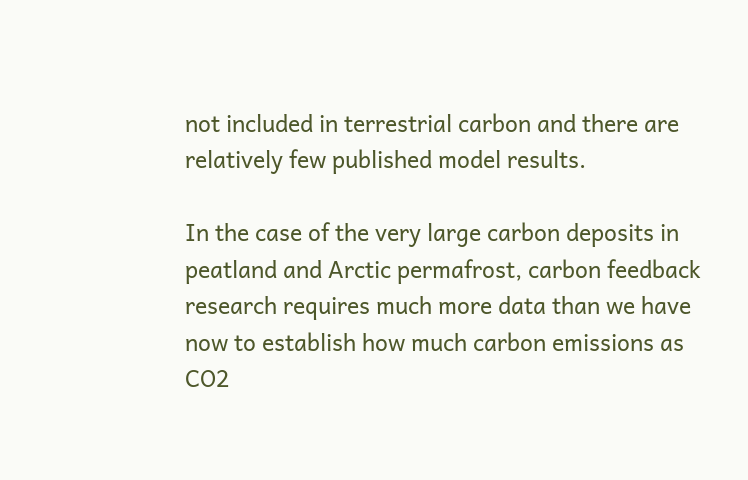not included in terrestrial carbon and there are relatively few published model results.

In the case of the very large carbon deposits in peatland and Arctic permafrost, carbon feedback research requires much more data than we have now to establish how much carbon emissions as CO2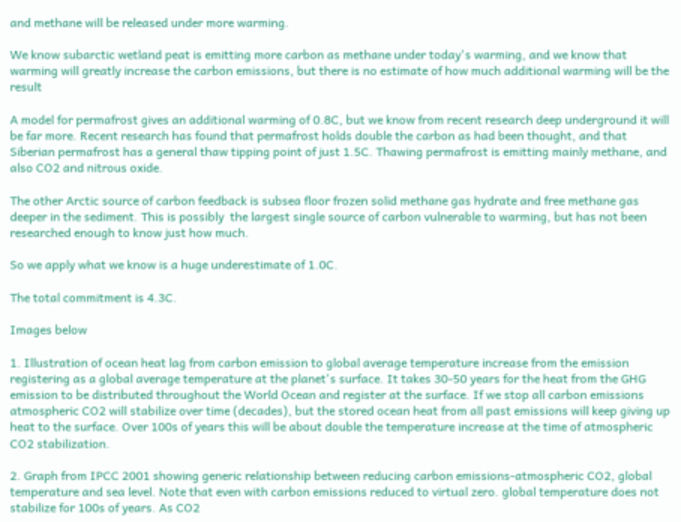and methane will be released under more warming.

We know subarctic wetland peat is emitting more carbon as methane under today's warming, and we know that warming will greatly increase the carbon emissions, but there is no estimate of how much additional warming will be the result

A model for permafrost gives an additional warming of 0.8C, but we know from recent research deep underground it will be far more. Recent research has found that permafrost holds double the carbon as had been thought, and that Siberian permafrost has a general thaw tipping point of just 1.5C. Thawing permafrost is emitting mainly methane, and also CO2 and nitrous oxide.

The other Arctic source of carbon feedback is subsea floor frozen solid methane gas hydrate and free methane gas deeper in the sediment. This is possibly  the largest single source of carbon vulnerable to warming, but has not been researched enough to know just how much.

So we apply what we know is a huge underestimate of 1.0C.

The total commitment is 4.3C.

Images below

1. Illustration of ocean heat lag from carbon emission to global average temperature increase from the emission registering as a global average temperature at the planet's surface. It takes 30-50 years for the heat from the GHG emission to be distributed throughout the World Ocean and register at the surface. If we stop all carbon emissions atmospheric CO2 will stabilize over time (decades), but the stored ocean heat from all past emissions will keep giving up heat to the surface. Over 100s of years this will be about double the temperature increase at the time of atmospheric CO2 stabilization.

2. Graph from IPCC 2001 showing generic relationship between reducing carbon emissions-atmospheric CO2, global temperature and sea level. Note that even with carbon emissions reduced to virtual zero. global temperature does not stabilize for 100s of years. As CO2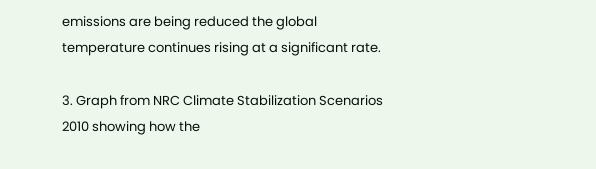emissions are being reduced the global temperature continues rising at a significant rate.

3. Graph from NRC Climate Stabilization Scenarios 2010 showing how the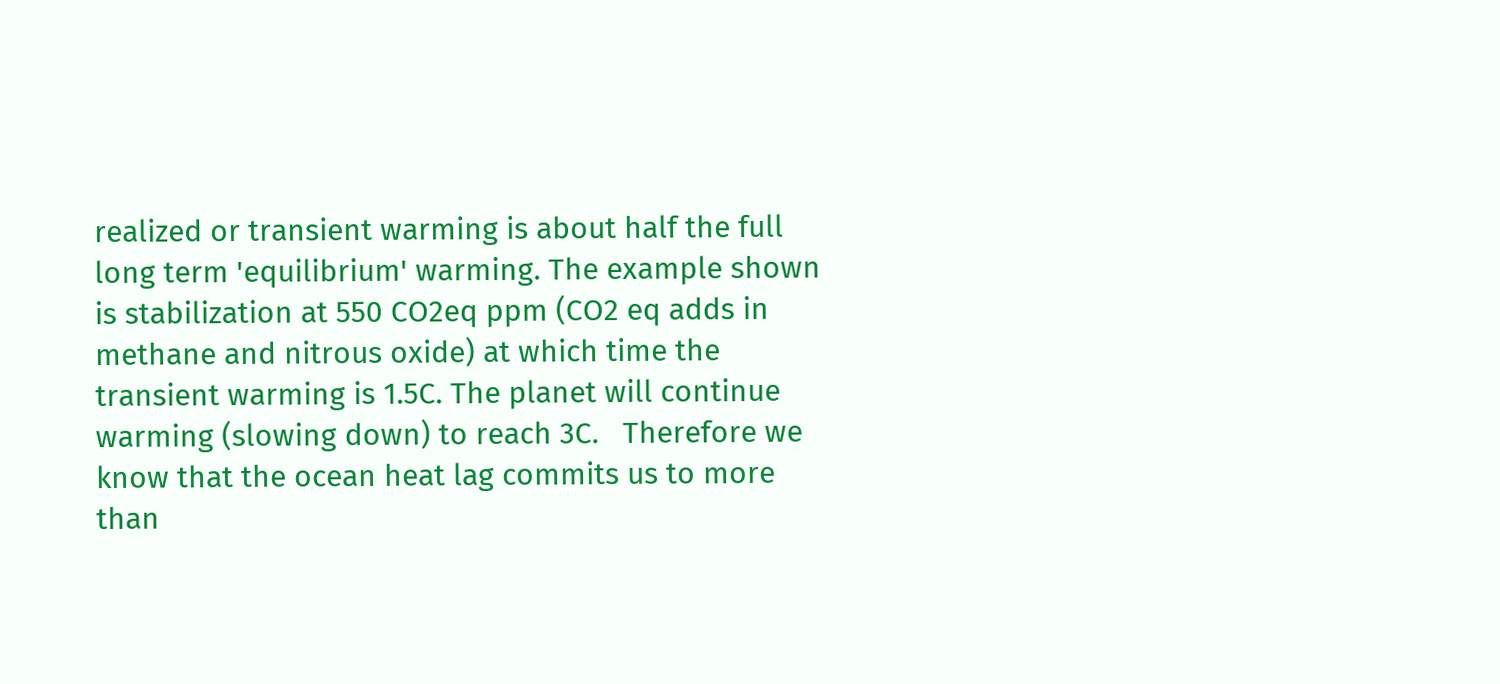realized or transient warming is about half the full long term 'equilibrium' warming. The example shown is stabilization at 550 CO2eq ppm (CO2 eq adds in methane and nitrous oxide) at which time the transient warming is 1.5C. The planet will continue warming (slowing down) to reach 3C.   Therefore we know that the ocean heat lag commits us to more than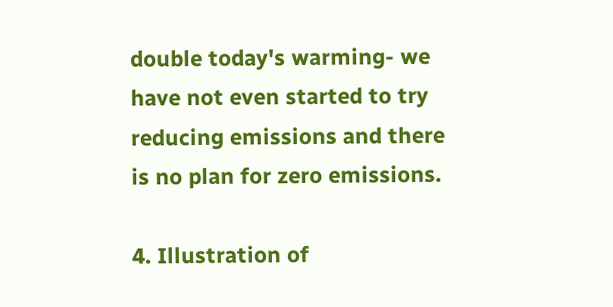double today's warming- we have not even started to try reducing emissions and there is no plan for zero emissions.

4. Illustration of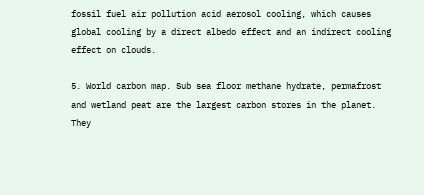fossil fuel air pollution acid aerosol cooling, which causes global cooling by a direct albedo effect and an indirect cooling effect on clouds.

5. World carbon map. Sub sea floor methane hydrate, permafrost and wetland peat are the largest carbon stores in the planet. They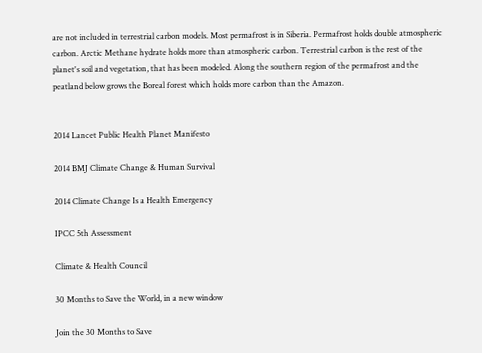are not included in terrestrial carbon models. Most permafrost is in Siberia. Permafrost holds double atmospheric carbon. Arctic Methane hydrate holds more than atmospheric carbon. Terrestrial carbon is the rest of the planet's soil and vegetation, that has been modeled. Along the southern region of the permafrost and the peatland below grows the Boreal forest which holds more carbon than the Amazon.


2014 Lancet Public Health Planet Manifesto

2014 BMJ Climate Change & Human Survival

2014 Climate Change Is a Health Emergency

IPCC 5th Assessment

Climate & Health Council

30 Months to Save the World, in a new window

Join the 30 Months to Save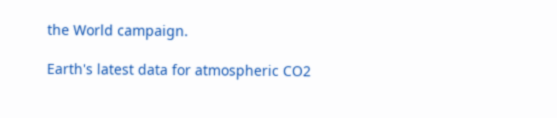the World campaign.

Earth's latest data for atmospheric CO2